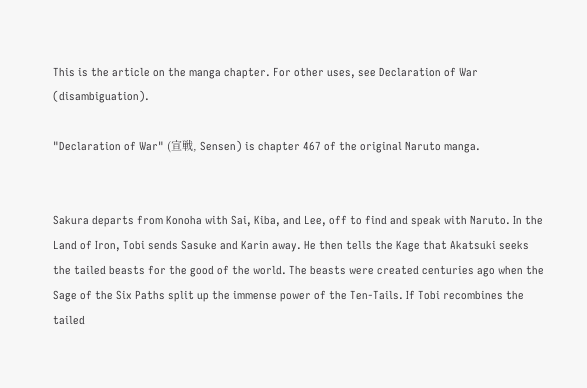This is the article on the manga chapter. For other uses, see Declaration of War (disambiguation).

"Declaration of War" (宣戦, Sensen) is chapter 467 of the original Naruto manga.


Sakura departs from Konoha with Sai, Kiba, and Lee, off to find and speak with Naruto. In the Land of Iron, Tobi sends Sasuke and Karin away. He then tells the Kage that Akatsuki seeks the tailed beasts for the good of the world. The beasts were created centuries ago when the Sage of the Six Paths split up the immense power of the Ten-Tails. If Tobi recombines the tailed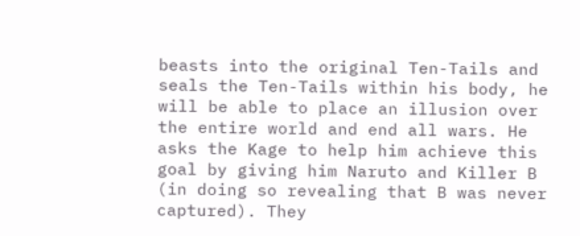beasts into the original Ten-Tails and seals the Ten-Tails within his body, he will be able to place an illusion over the entire world and end all wars. He asks the Kage to help him achieve this goal by giving him Naruto and Killer B (in doing so revealing that B was never captured). They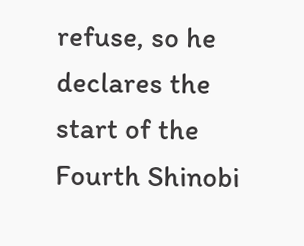refuse, so he declares the start of the Fourth Shinobi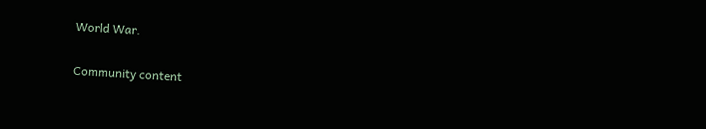World War.

Community content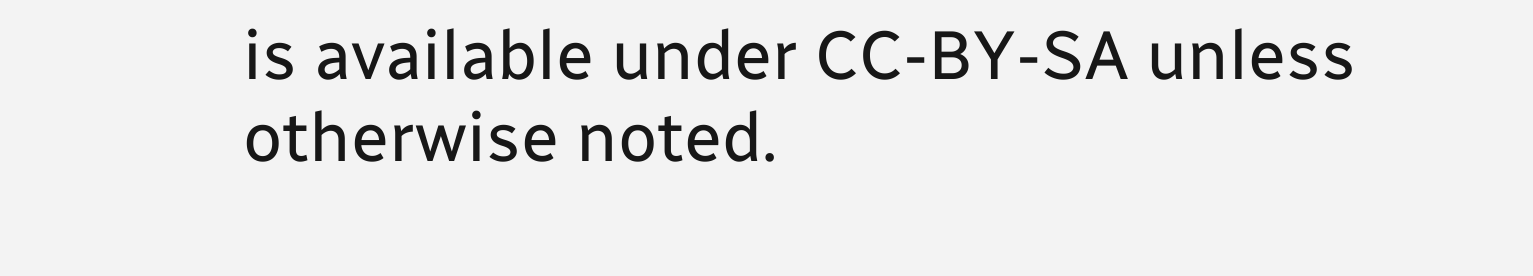is available under CC-BY-SA unless otherwise noted.